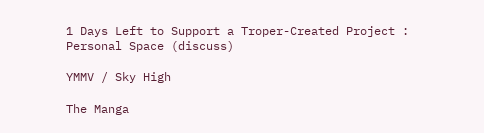1 Days Left to Support a Troper-Created Project : Personal Space (discuss)

YMMV / Sky High

The Manga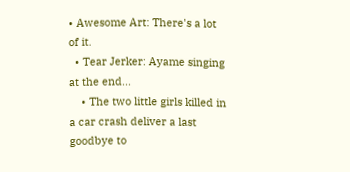• Awesome Art: There's a lot of it.
  • Tear Jerker: Ayame singing at the end...
    • The two little girls killed in a car crash deliver a last goodbye to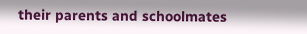their parents and schoolmates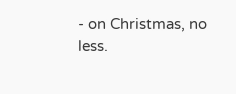- on Christmas, no less.